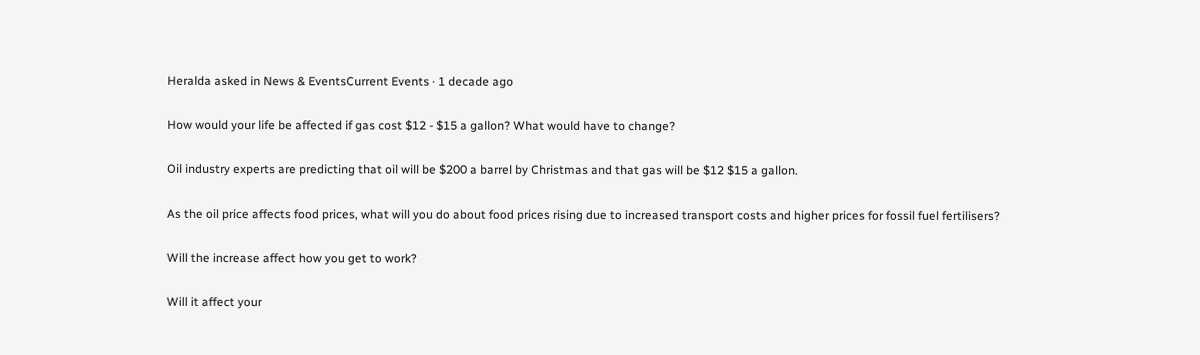Heralda asked in News & EventsCurrent Events · 1 decade ago

How would your life be affected if gas cost $12 - $15 a gallon? What would have to change?

Oil industry experts are predicting that oil will be $200 a barrel by Christmas and that gas will be $12 $15 a gallon.

As the oil price affects food prices, what will you do about food prices rising due to increased transport costs and higher prices for fossil fuel fertilisers?

Will the increase affect how you get to work?

Will it affect your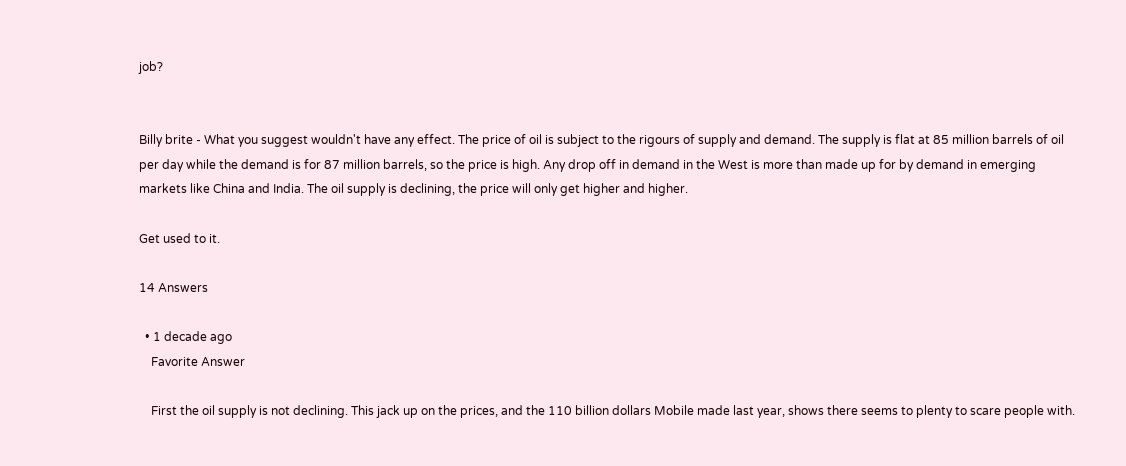job?


Billy brite - What you suggest wouldn't have any effect. The price of oil is subject to the rigours of supply and demand. The supply is flat at 85 million barrels of oil per day while the demand is for 87 million barrels, so the price is high. Any drop off in demand in the West is more than made up for by demand in emerging markets like China and India. The oil supply is declining, the price will only get higher and higher.

Get used to it.

14 Answers

  • 1 decade ago
    Favorite Answer

    First the oil supply is not declining. This jack up on the prices, and the 110 billion dollars Mobile made last year, shows there seems to plenty to scare people with.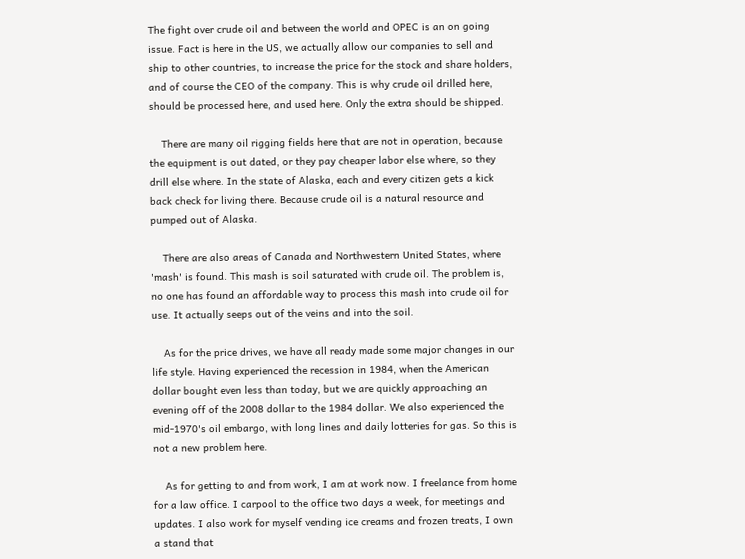The fight over crude oil and between the world and OPEC is an on going issue. Fact is here in the US, we actually allow our companies to sell and ship to other countries, to increase the price for the stock and share holders, and of course the CEO of the company. This is why crude oil drilled here, should be processed here, and used here. Only the extra should be shipped.

    There are many oil rigging fields here that are not in operation, because the equipment is out dated, or they pay cheaper labor else where, so they drill else where. In the state of Alaska, each and every citizen gets a kick back check for living there. Because crude oil is a natural resource and pumped out of Alaska.

    There are also areas of Canada and Northwestern United States, where 'mash' is found. This mash is soil saturated with crude oil. The problem is, no one has found an affordable way to process this mash into crude oil for use. It actually seeps out of the veins and into the soil.

    As for the price drives, we have all ready made some major changes in our life style. Having experienced the recession in 1984, when the American dollar bought even less than today, but we are quickly approaching an evening off of the 2008 dollar to the 1984 dollar. We also experienced the mid-1970's oil embargo, with long lines and daily lotteries for gas. So this is not a new problem here.

    As for getting to and from work, I am at work now. I freelance from home for a law office. I carpool to the office two days a week, for meetings and updates. I also work for myself vending ice creams and frozen treats, I own a stand that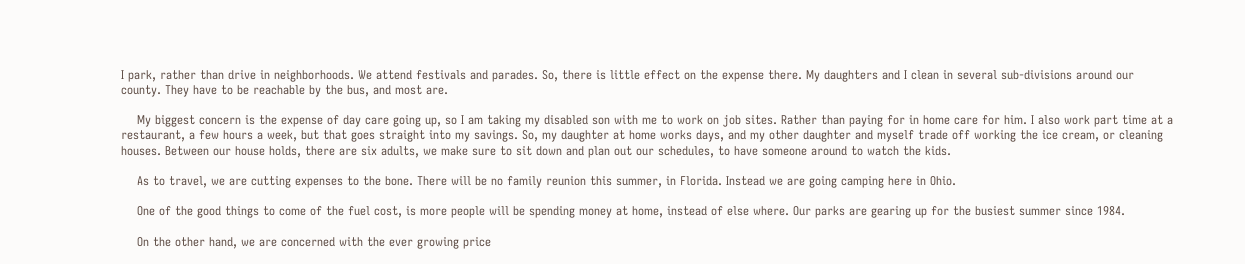I park, rather than drive in neighborhoods. We attend festivals and parades. So, there is little effect on the expense there. My daughters and I clean in several sub-divisions around our county. They have to be reachable by the bus, and most are.

    My biggest concern is the expense of day care going up, so I am taking my disabled son with me to work on job sites. Rather than paying for in home care for him. I also work part time at a restaurant, a few hours a week, but that goes straight into my savings. So, my daughter at home works days, and my other daughter and myself trade off working the ice cream, or cleaning houses. Between our house holds, there are six adults, we make sure to sit down and plan out our schedules, to have someone around to watch the kids.

    As to travel, we are cutting expenses to the bone. There will be no family reunion this summer, in Florida. Instead we are going camping here in Ohio.

    One of the good things to come of the fuel cost, is more people will be spending money at home, instead of else where. Our parks are gearing up for the busiest summer since 1984.

    On the other hand, we are concerned with the ever growing price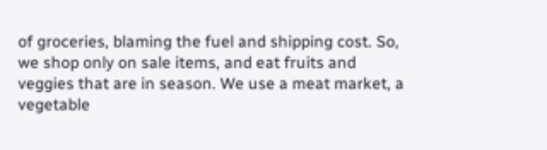of groceries, blaming the fuel and shipping cost. So, we shop only on sale items, and eat fruits and veggies that are in season. We use a meat market, a vegetable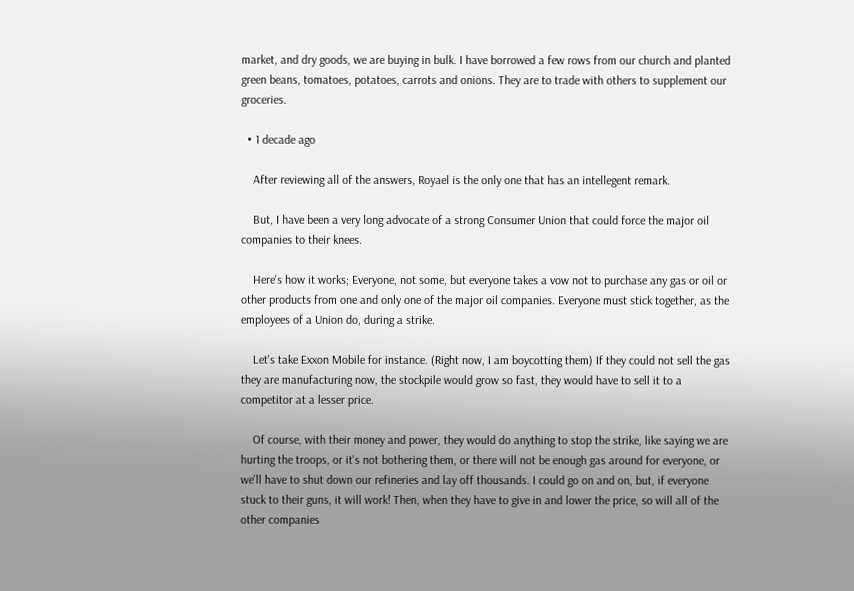market, and dry goods, we are buying in bulk. I have borrowed a few rows from our church and planted green beans, tomatoes, potatoes, carrots and onions. They are to trade with others to supplement our groceries.

  • 1 decade ago

    After reviewing all of the answers, Royael is the only one that has an intellegent remark.

    But, I have been a very long advocate of a strong Consumer Union that could force the major oil companies to their knees.

    Here's how it works; Everyone, not some, but everyone takes a vow not to purchase any gas or oil or other products from one and only one of the major oil companies. Everyone must stick together, as the employees of a Union do, during a strike.

    Let's take Exxon Mobile for instance. (Right now, I am boycotting them) If they could not sell the gas they are manufacturing now, the stockpile would grow so fast, they would have to sell it to a competitor at a lesser price.

    Of course, with their money and power, they would do anything to stop the strike, like saying we are hurting the troops, or it's not bothering them, or there will not be enough gas around for everyone, or we'll have to shut down our refineries and lay off thousands. I could go on and on, but, if everyone stuck to their guns, it will work! Then, when they have to give in and lower the price, so will all of the other companies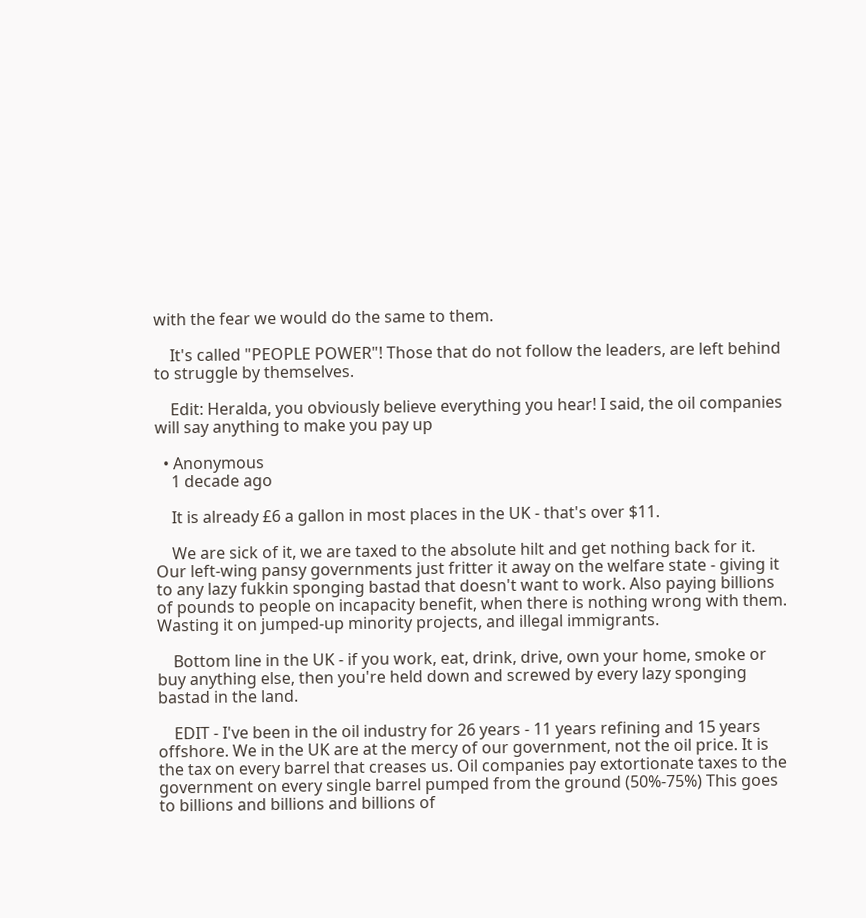with the fear we would do the same to them.

    It's called "PEOPLE POWER"! Those that do not follow the leaders, are left behind to struggle by themselves.

    Edit: Heralda, you obviously believe everything you hear! I said, the oil companies will say anything to make you pay up

  • Anonymous
    1 decade ago

    It is already £6 a gallon in most places in the UK - that's over $11.

    We are sick of it, we are taxed to the absolute hilt and get nothing back for it. Our left-wing pansy governments just fritter it away on the welfare state - giving it to any lazy fukkin sponging bastad that doesn't want to work. Also paying billions of pounds to people on incapacity benefit, when there is nothing wrong with them. Wasting it on jumped-up minority projects, and illegal immigrants.

    Bottom line in the UK - if you work, eat, drink, drive, own your home, smoke or buy anything else, then you're held down and screwed by every lazy sponging bastad in the land.

    EDIT - I've been in the oil industry for 26 years - 11 years refining and 15 years offshore. We in the UK are at the mercy of our government, not the oil price. It is the tax on every barrel that creases us. Oil companies pay extortionate taxes to the government on every single barrel pumped from the ground (50%-75%) This goes to billions and billions and billions of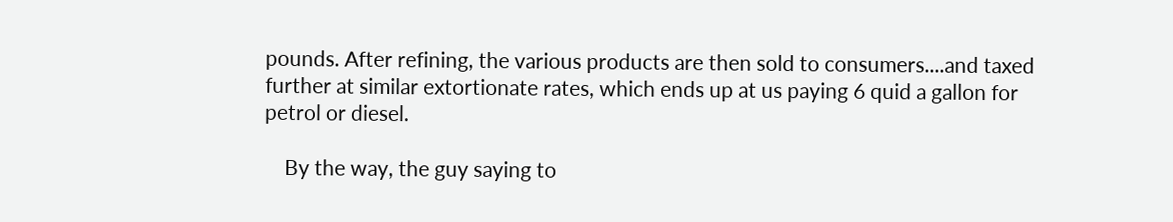pounds. After refining, the various products are then sold to consumers....and taxed further at similar extortionate rates, which ends up at us paying 6 quid a gallon for petrol or diesel.

    By the way, the guy saying to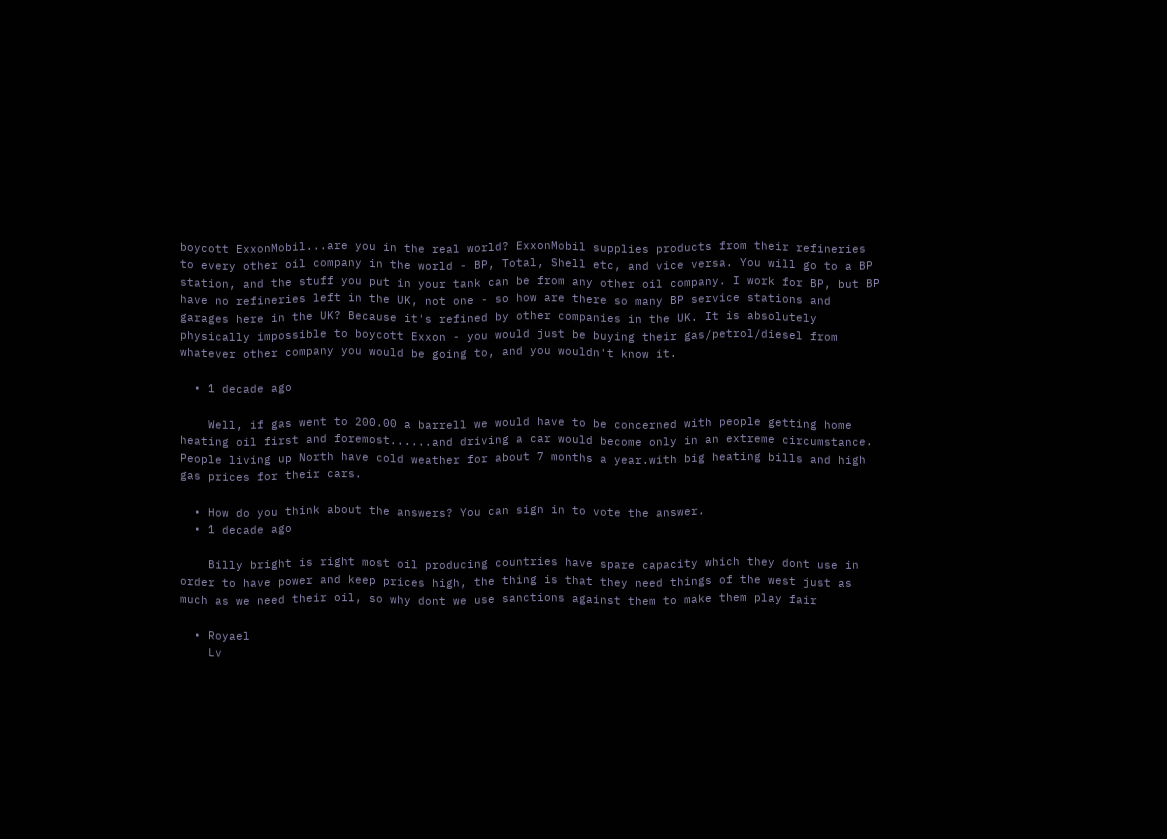boycott ExxonMobil...are you in the real world? ExxonMobil supplies products from their refineries to every other oil company in the world - BP, Total, Shell etc, and vice versa. You will go to a BP station, and the stuff you put in your tank can be from any other oil company. I work for BP, but BP have no refineries left in the UK, not one - so how are there so many BP service stations and garages here in the UK? Because it's refined by other companies in the UK. It is absolutely physically impossible to boycott Exxon - you would just be buying their gas/petrol/diesel from whatever other company you would be going to, and you wouldn't know it.

  • 1 decade ago

    Well, if gas went to 200.00 a barrell we would have to be concerned with people getting home heating oil first and foremost......and driving a car would become only in an extreme circumstance. People living up North have cold weather for about 7 months a year.with big heating bills and high gas prices for their cars.

  • How do you think about the answers? You can sign in to vote the answer.
  • 1 decade ago

    Billy bright is right most oil producing countries have spare capacity which they dont use in order to have power and keep prices high, the thing is that they need things of the west just as much as we need their oil, so why dont we use sanctions against them to make them play fair

  • Royael
    Lv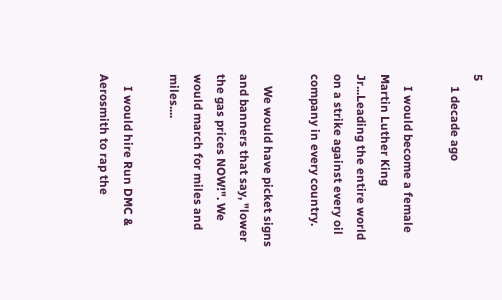5
    1 decade ago

    I would become a female Martin Luther King Jr...Leading the entire world on a strike against every oil company in every country.

    We would have picket signs and banners that say, "lower the gas prices NOW!". We would march for miles and miles....

    I would hire Run DMC & Aerosmith to rap the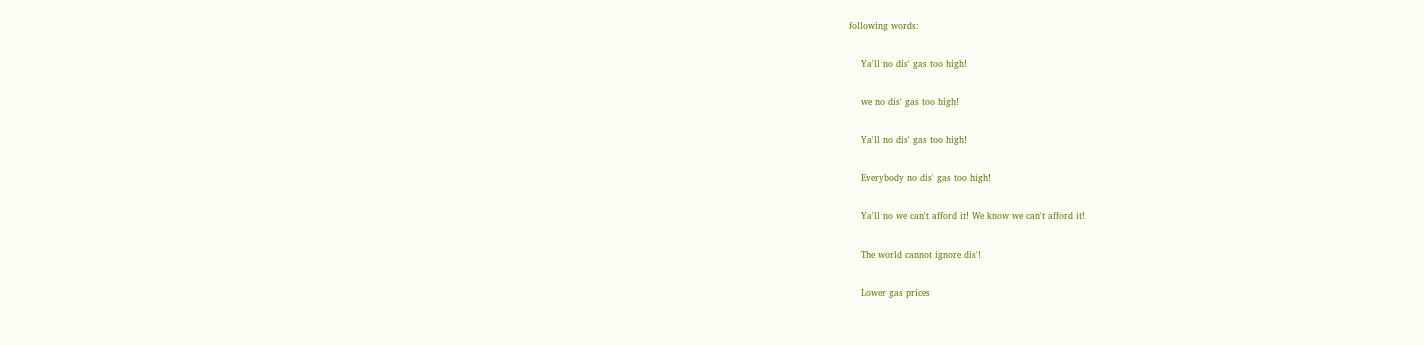following words:

    Ya'll no dis' gas too high!

    we no dis' gas too high!

    Ya'll no dis' gas too high!

    Everybody no dis' gas too high!

    Ya'll no we can't afford it! We know we can't afford it!

    The world cannot ignore dis'!

    Lower gas prices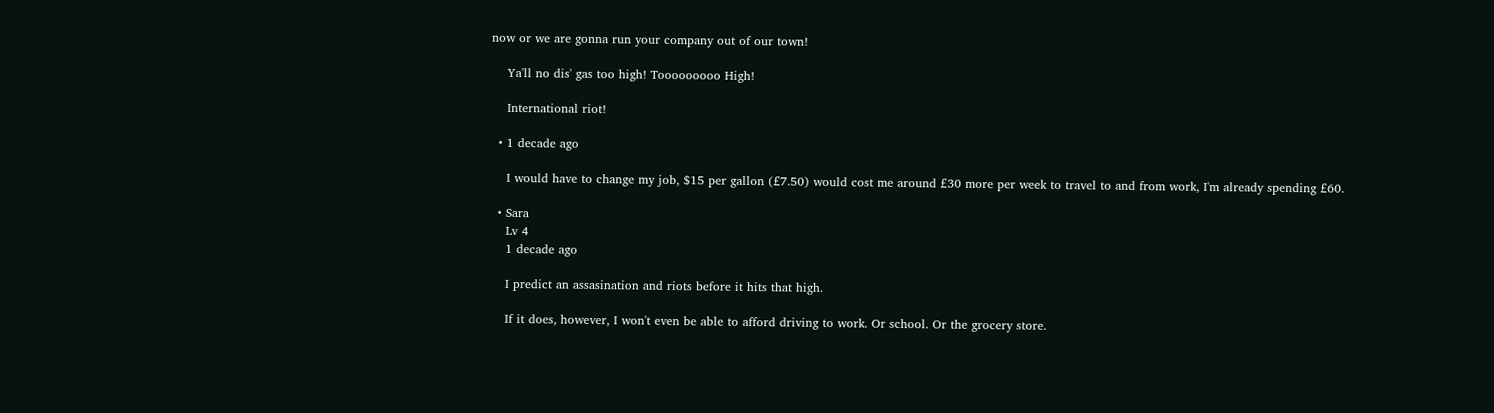now or we are gonna run your company out of our town!

    Ya'll no dis' gas too high! Tooooooooo High!

    International riot!

  • 1 decade ago

    I would have to change my job, $15 per gallon (£7.50) would cost me around £30 more per week to travel to and from work, I'm already spending £60.

  • Sara
    Lv 4
    1 decade ago

    I predict an assasination and riots before it hits that high.

    If it does, however, I won't even be able to afford driving to work. Or school. Or the grocery store.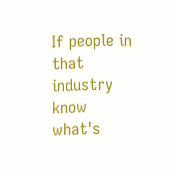If people in that industry know what's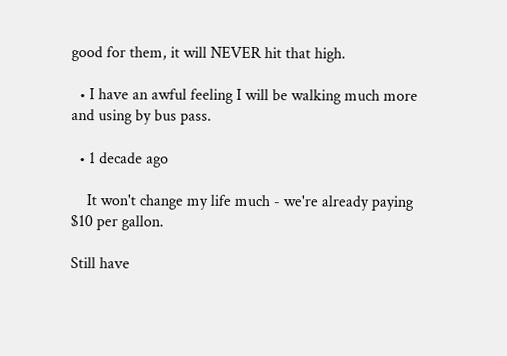good for them, it will NEVER hit that high.

  • I have an awful feeling I will be walking much more and using by bus pass.

  • 1 decade ago

    It won't change my life much - we're already paying $10 per gallon.

Still have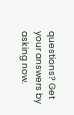questions? Get your answers by asking now.